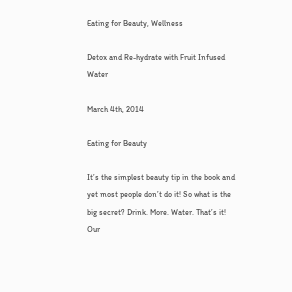Eating for Beauty, Wellness

Detox and Re-hydrate with Fruit Infused Water

March 4th, 2014

Eating for Beauty

It’s the simplest beauty tip in the book and yet most people don’t do it! So what is the big secret? Drink. More. Water. That’s it! Our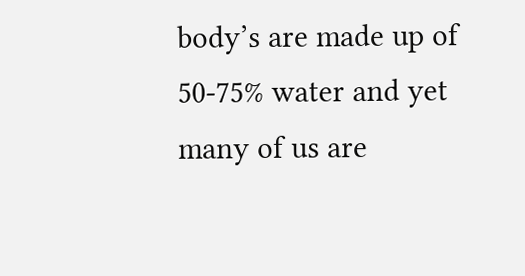body’s are made up of 50-75% water and yet many of us are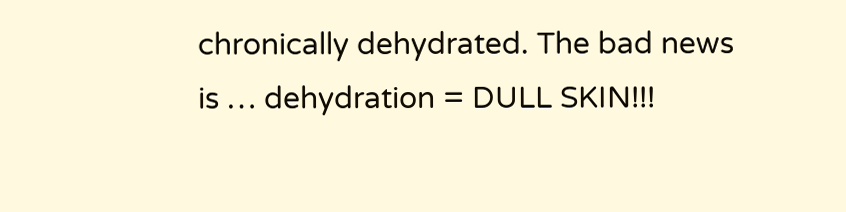chronically dehydrated. The bad news is … dehydration = DULL SKIN!!!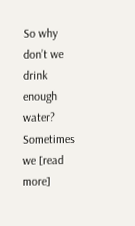So why don’t we drink enough water? Sometimes we [read more]